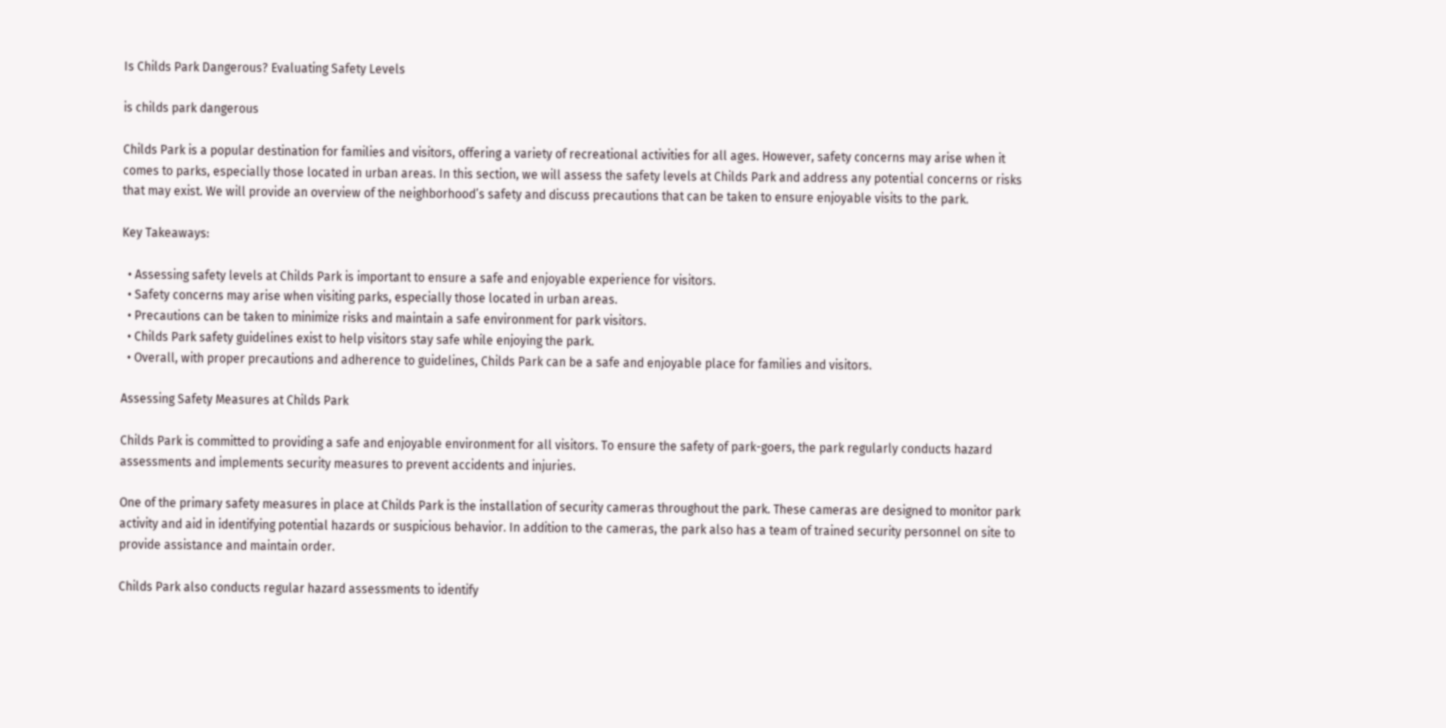Is Childs Park Dangerous? Evaluating Safety Levels

is childs park dangerous

Childs Park is a popular destination for families and visitors, offering a variety of recreational activities for all ages. However, safety concerns may arise when it comes to parks, especially those located in urban areas. In this section, we will assess the safety levels at Childs Park and address any potential concerns or risks that may exist. We will provide an overview of the neighborhood’s safety and discuss precautions that can be taken to ensure enjoyable visits to the park.

Key Takeaways:

  • Assessing safety levels at Childs Park is important to ensure a safe and enjoyable experience for visitors.
  • Safety concerns may arise when visiting parks, especially those located in urban areas.
  • Precautions can be taken to minimize risks and maintain a safe environment for park visitors.
  • Childs Park safety guidelines exist to help visitors stay safe while enjoying the park.
  • Overall, with proper precautions and adherence to guidelines, Childs Park can be a safe and enjoyable place for families and visitors.

Assessing Safety Measures at Childs Park

Childs Park is committed to providing a safe and enjoyable environment for all visitors. To ensure the safety of park-goers, the park regularly conducts hazard assessments and implements security measures to prevent accidents and injuries.

One of the primary safety measures in place at Childs Park is the installation of security cameras throughout the park. These cameras are designed to monitor park activity and aid in identifying potential hazards or suspicious behavior. In addition to the cameras, the park also has a team of trained security personnel on site to provide assistance and maintain order.

Childs Park also conducts regular hazard assessments to identify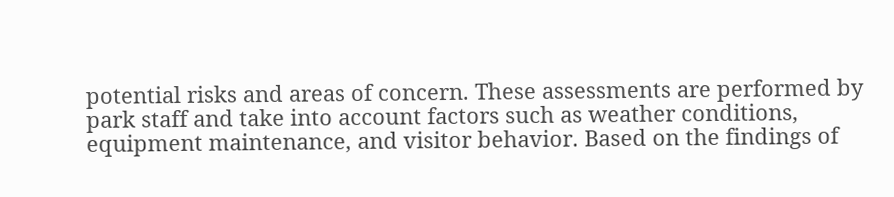potential risks and areas of concern. These assessments are performed by park staff and take into account factors such as weather conditions, equipment maintenance, and visitor behavior. Based on the findings of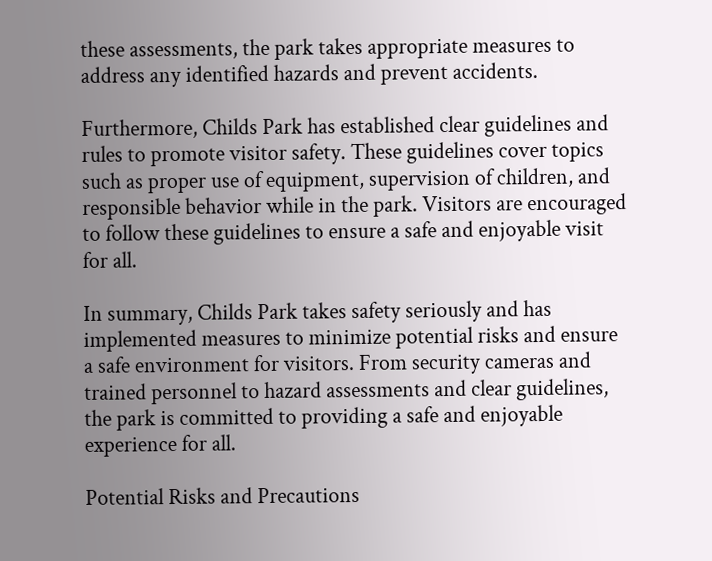these assessments, the park takes appropriate measures to address any identified hazards and prevent accidents.

Furthermore, Childs Park has established clear guidelines and rules to promote visitor safety. These guidelines cover topics such as proper use of equipment, supervision of children, and responsible behavior while in the park. Visitors are encouraged to follow these guidelines to ensure a safe and enjoyable visit for all.

In summary, Childs Park takes safety seriously and has implemented measures to minimize potential risks and ensure a safe environment for visitors. From security cameras and trained personnel to hazard assessments and clear guidelines, the park is committed to providing a safe and enjoyable experience for all.

Potential Risks and Precautions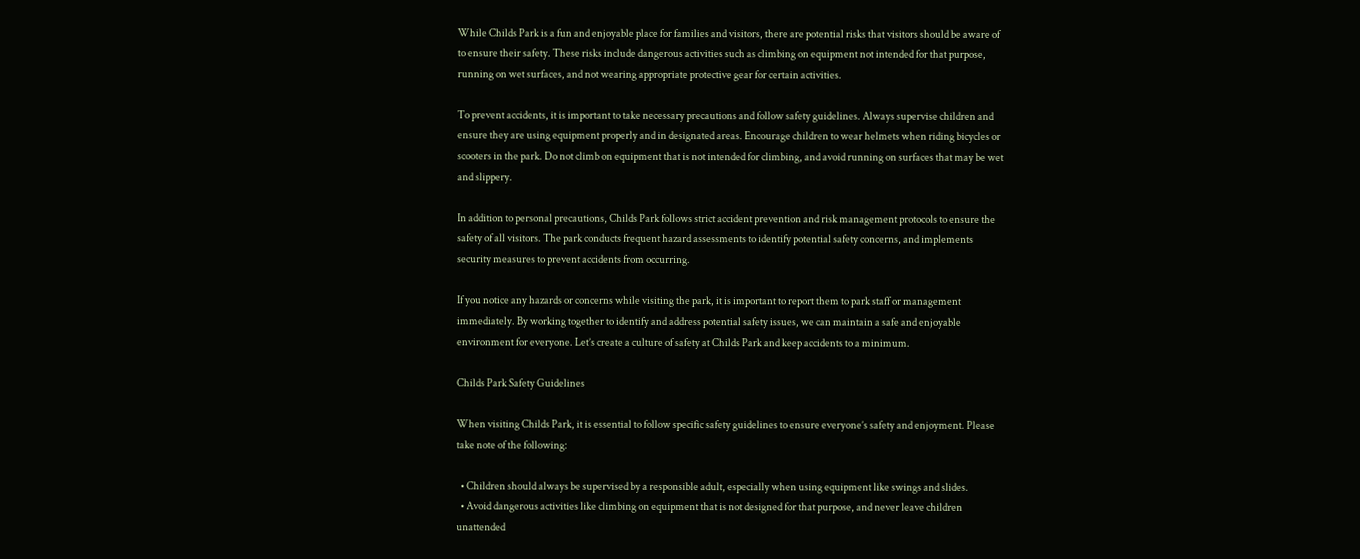While Childs Park is a fun and enjoyable place for families and visitors, there are potential risks that visitors should be aware of to ensure their safety. These risks include dangerous activities such as climbing on equipment not intended for that purpose, running on wet surfaces, and not wearing appropriate protective gear for certain activities.

To prevent accidents, it is important to take necessary precautions and follow safety guidelines. Always supervise children and ensure they are using equipment properly and in designated areas. Encourage children to wear helmets when riding bicycles or scooters in the park. Do not climb on equipment that is not intended for climbing, and avoid running on surfaces that may be wet and slippery.

In addition to personal precautions, Childs Park follows strict accident prevention and risk management protocols to ensure the safety of all visitors. The park conducts frequent hazard assessments to identify potential safety concerns, and implements security measures to prevent accidents from occurring.

If you notice any hazards or concerns while visiting the park, it is important to report them to park staff or management immediately. By working together to identify and address potential safety issues, we can maintain a safe and enjoyable environment for everyone. Let’s create a culture of safety at Childs Park and keep accidents to a minimum.

Childs Park Safety Guidelines

When visiting Childs Park, it is essential to follow specific safety guidelines to ensure everyone’s safety and enjoyment. Please take note of the following:

  • Children should always be supervised by a responsible adult, especially when using equipment like swings and slides.
  • Avoid dangerous activities like climbing on equipment that is not designed for that purpose, and never leave children unattended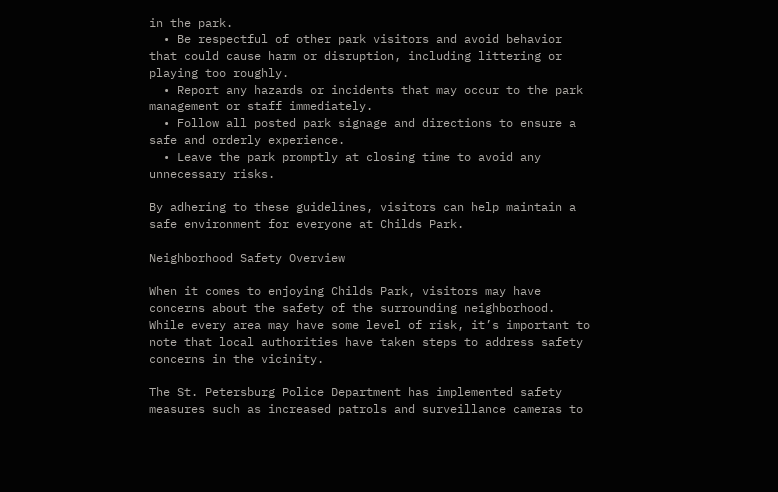in the park.
  • Be respectful of other park visitors and avoid behavior that could cause harm or disruption, including littering or playing too roughly.
  • Report any hazards or incidents that may occur to the park management or staff immediately.
  • Follow all posted park signage and directions to ensure a safe and orderly experience.
  • Leave the park promptly at closing time to avoid any unnecessary risks.

By adhering to these guidelines, visitors can help maintain a safe environment for everyone at Childs Park.

Neighborhood Safety Overview

When it comes to enjoying Childs Park, visitors may have concerns about the safety of the surrounding neighborhood. While every area may have some level of risk, it’s important to note that local authorities have taken steps to address safety concerns in the vicinity.

The St. Petersburg Police Department has implemented safety measures such as increased patrols and surveillance cameras to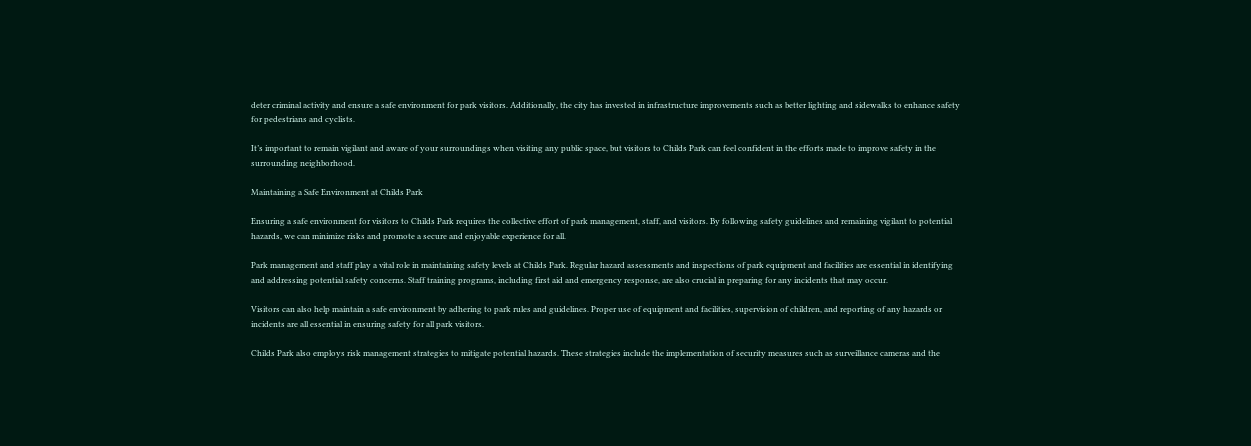deter criminal activity and ensure a safe environment for park visitors. Additionally, the city has invested in infrastructure improvements such as better lighting and sidewalks to enhance safety for pedestrians and cyclists.

It’s important to remain vigilant and aware of your surroundings when visiting any public space, but visitors to Childs Park can feel confident in the efforts made to improve safety in the surrounding neighborhood.

Maintaining a Safe Environment at Childs Park

Ensuring a safe environment for visitors to Childs Park requires the collective effort of park management, staff, and visitors. By following safety guidelines and remaining vigilant to potential hazards, we can minimize risks and promote a secure and enjoyable experience for all.

Park management and staff play a vital role in maintaining safety levels at Childs Park. Regular hazard assessments and inspections of park equipment and facilities are essential in identifying and addressing potential safety concerns. Staff training programs, including first aid and emergency response, are also crucial in preparing for any incidents that may occur.

Visitors can also help maintain a safe environment by adhering to park rules and guidelines. Proper use of equipment and facilities, supervision of children, and reporting of any hazards or incidents are all essential in ensuring safety for all park visitors.

Childs Park also employs risk management strategies to mitigate potential hazards. These strategies include the implementation of security measures such as surveillance cameras and the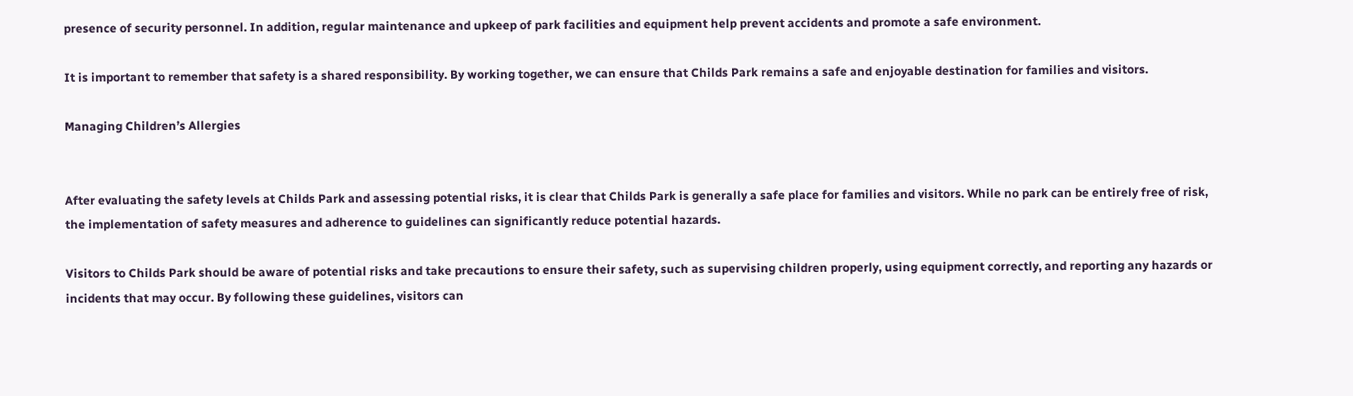presence of security personnel. In addition, regular maintenance and upkeep of park facilities and equipment help prevent accidents and promote a safe environment.

It is important to remember that safety is a shared responsibility. By working together, we can ensure that Childs Park remains a safe and enjoyable destination for families and visitors.

Managing Children’s Allergies


After evaluating the safety levels at Childs Park and assessing potential risks, it is clear that Childs Park is generally a safe place for families and visitors. While no park can be entirely free of risk, the implementation of safety measures and adherence to guidelines can significantly reduce potential hazards.

Visitors to Childs Park should be aware of potential risks and take precautions to ensure their safety, such as supervising children properly, using equipment correctly, and reporting any hazards or incidents that may occur. By following these guidelines, visitors can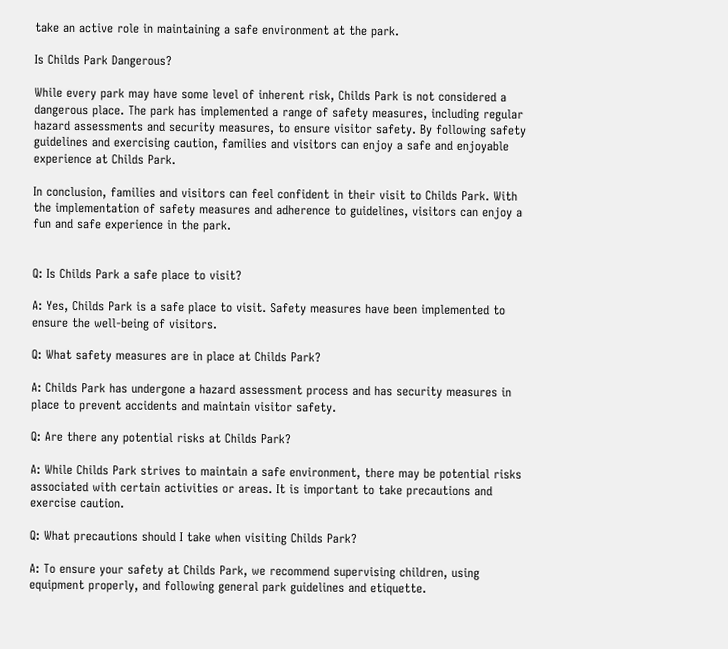take an active role in maintaining a safe environment at the park.

Is Childs Park Dangerous?

While every park may have some level of inherent risk, Childs Park is not considered a dangerous place. The park has implemented a range of safety measures, including regular hazard assessments and security measures, to ensure visitor safety. By following safety guidelines and exercising caution, families and visitors can enjoy a safe and enjoyable experience at Childs Park.

In conclusion, families and visitors can feel confident in their visit to Childs Park. With the implementation of safety measures and adherence to guidelines, visitors can enjoy a fun and safe experience in the park.


Q: Is Childs Park a safe place to visit?

A: Yes, Childs Park is a safe place to visit. Safety measures have been implemented to ensure the well-being of visitors.

Q: What safety measures are in place at Childs Park?

A: Childs Park has undergone a hazard assessment process and has security measures in place to prevent accidents and maintain visitor safety.

Q: Are there any potential risks at Childs Park?

A: While Childs Park strives to maintain a safe environment, there may be potential risks associated with certain activities or areas. It is important to take precautions and exercise caution.

Q: What precautions should I take when visiting Childs Park?

A: To ensure your safety at Childs Park, we recommend supervising children, using equipment properly, and following general park guidelines and etiquette.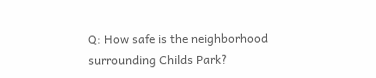Q: How safe is the neighborhood surrounding Childs Park?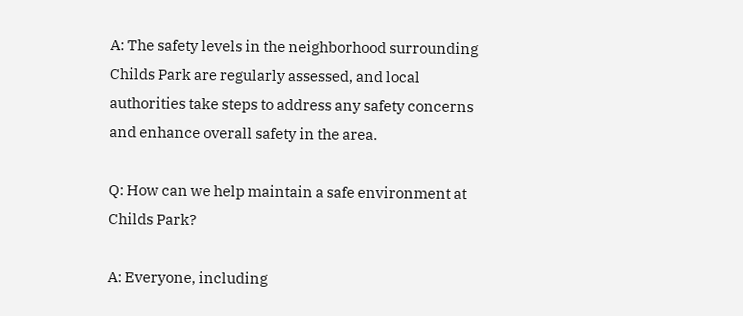A: The safety levels in the neighborhood surrounding Childs Park are regularly assessed, and local authorities take steps to address any safety concerns and enhance overall safety in the area.

Q: How can we help maintain a safe environment at Childs Park?

A: Everyone, including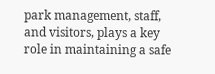park management, staff, and visitors, plays a key role in maintaining a safe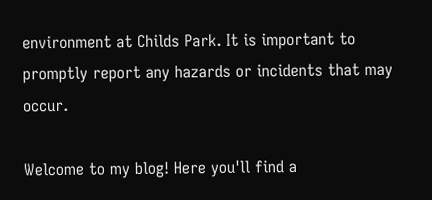environment at Childs Park. It is important to promptly report any hazards or incidents that may occur.

Welcome to my blog! Here you'll find a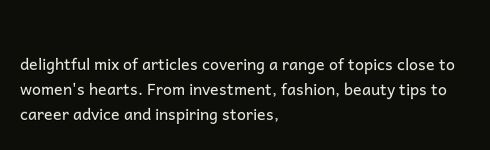delightful mix of articles covering a range of topics close to women's hearts. From investment, fashion, beauty tips to career advice and inspiring stories,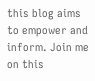this blog aims to empower and inform. Join me on this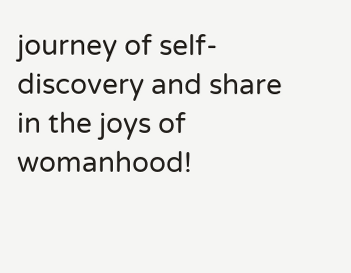journey of self-discovery and share in the joys of womanhood!